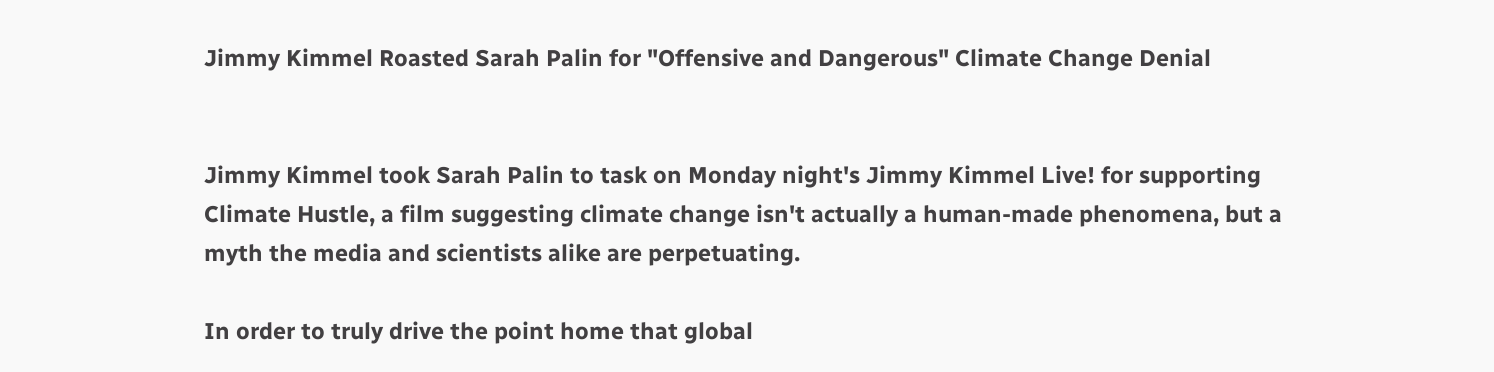Jimmy Kimmel Roasted Sarah Palin for "Offensive and Dangerous" Climate Change Denial


Jimmy Kimmel took Sarah Palin to task on Monday night's Jimmy Kimmel Live! for supporting Climate Hustle, a film suggesting climate change isn't actually a human-made phenomena, but a myth the media and scientists alike are perpetuating.

In order to truly drive the point home that global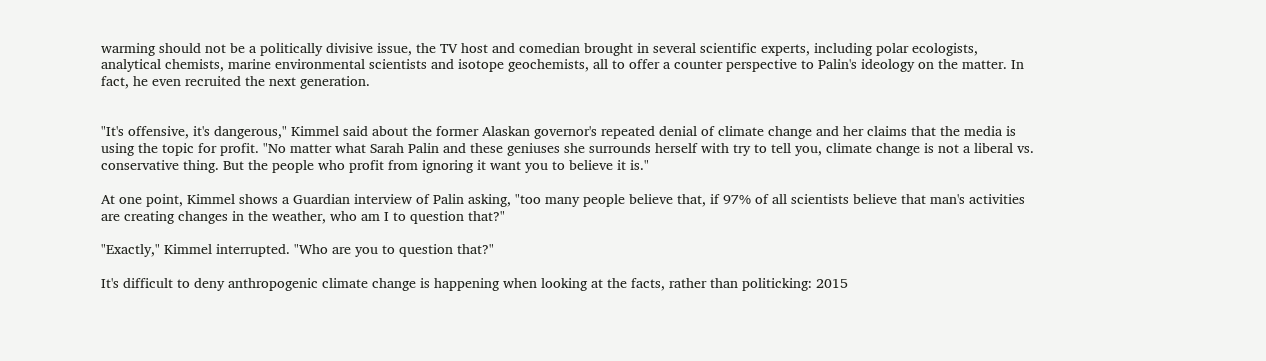warming should not be a politically divisive issue, the TV host and comedian brought in several scientific experts, including polar ecologists, analytical chemists, marine environmental scientists and isotope geochemists, all to offer a counter perspective to Palin's ideology on the matter. In fact, he even recruited the next generation.


"It's offensive, it's dangerous," Kimmel said about the former Alaskan governor's repeated denial of climate change and her claims that the media is using the topic for profit. "No matter what Sarah Palin and these geniuses she surrounds herself with try to tell you, climate change is not a liberal vs. conservative thing. But the people who profit from ignoring it want you to believe it is."

At one point, Kimmel shows a Guardian interview of Palin asking, "too many people believe that, if 97% of all scientists believe that man's activities are creating changes in the weather, who am I to question that?"

"Exactly," Kimmel interrupted. "Who are you to question that?"

It's difficult to deny anthropogenic climate change is happening when looking at the facts, rather than politicking: 2015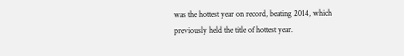was the hottest year on record, beating 2014, which previously held the title of hottest year.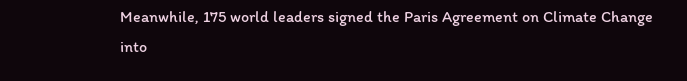Meanwhile, 175 world leaders signed the Paris Agreement on Climate Change into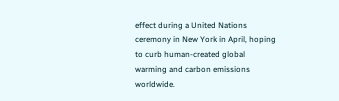effect during a United Nations ceremony in New York in April, hoping to curb human-created global warming and carbon emissions worldwide.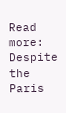Read more: Despite the Paris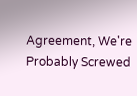Agreement, We're Probably Screwed